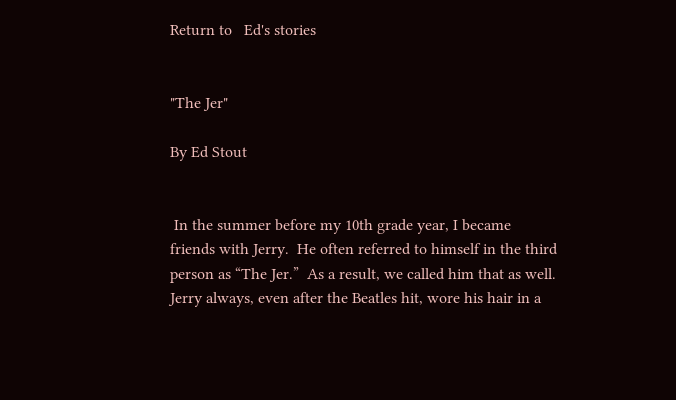Return to   Ed's stories


"The Jer"

By Ed Stout


 In the summer before my 10th grade year, I became friends with Jerry.  He often referred to himself in the third person as “The Jer.”  As a result, we called him that as well.  Jerry always, even after the Beatles hit, wore his hair in a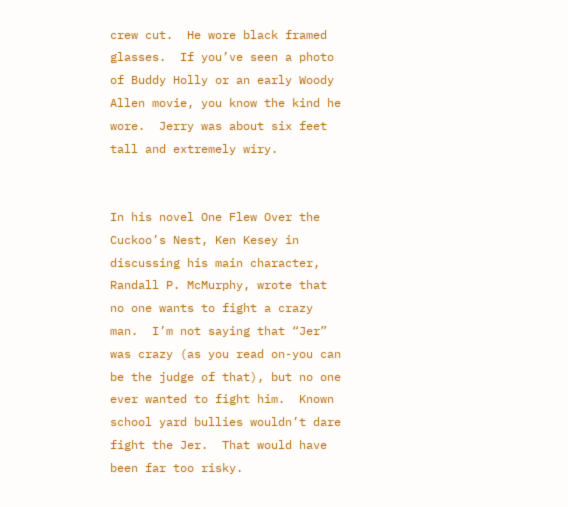crew cut.  He wore black framed glasses.  If you’ve seen a photo of Buddy Holly or an early Woody Allen movie, you know the kind he wore.  Jerry was about six feet tall and extremely wiry.


In his novel One Flew Over the Cuckoo’s Nest, Ken Kesey in discussing his main character, Randall P. McMurphy, wrote that no one wants to fight a crazy man.  I’m not saying that “Jer” was crazy (as you read on-you can be the judge of that), but no one ever wanted to fight him.  Known school yard bullies wouldn’t dare fight the Jer.  That would have been far too risky.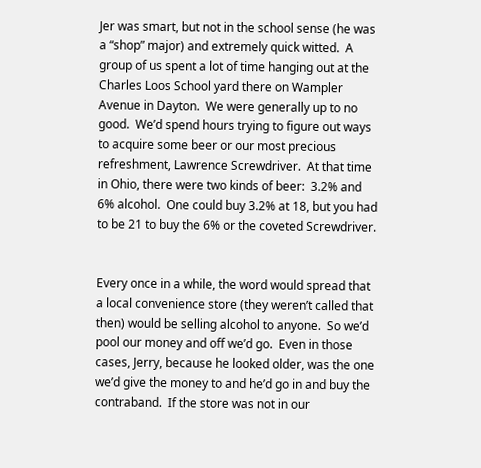Jer was smart, but not in the school sense (he was a “shop” major) and extremely quick witted.  A group of us spent a lot of time hanging out at the Charles Loos School yard there on Wampler Avenue in Dayton.  We were generally up to no good.  We’d spend hours trying to figure out ways to acquire some beer or our most precious refreshment, Lawrence Screwdriver.  At that time in Ohio, there were two kinds of beer:  3.2% and 6% alcohol.  One could buy 3.2% at 18, but you had to be 21 to buy the 6% or the coveted Screwdriver.


Every once in a while, the word would spread that a local convenience store (they weren’t called that then) would be selling alcohol to anyone.  So we’d pool our money and off we’d go.  Even in those cases, Jerry, because he looked older, was the one we’d give the money to and he’d go in and buy the contraband.  If the store was not in our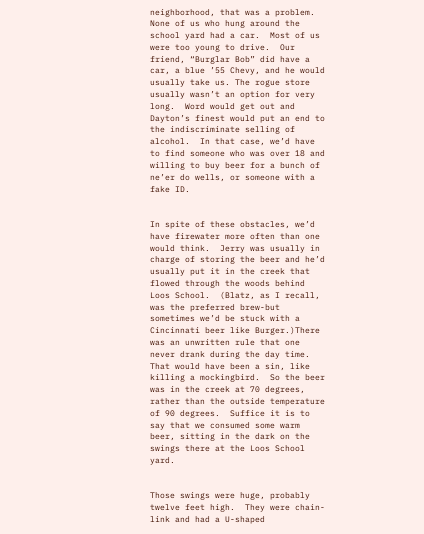neighborhood, that was a problem.  None of us who hung around the school yard had a car.  Most of us were too young to drive.  Our friend, “Burglar Bob” did have a car, a blue ’55 Chevy, and he would usually take us. The rogue store usually wasn’t an option for very long.  Word would get out and Dayton’s finest would put an end to the indiscriminate selling of alcohol.  In that case, we’d have to find someone who was over 18 and willing to buy beer for a bunch of ne’er do wells, or someone with a fake ID.


In spite of these obstacles, we’d have firewater more often than one would think.  Jerry was usually in charge of storing the beer and he’d usually put it in the creek that flowed through the woods behind Loos School.  (Blatz, as I recall, was the preferred brew-but sometimes we’d be stuck with a Cincinnati beer like Burger.)There was an unwritten rule that one never drank during the day time.  That would have been a sin, like killing a mockingbird.  So the beer was in the creek at 70 degrees, rather than the outside temperature of 90 degrees.  Suffice it is to say that we consumed some warm beer, sitting in the dark on the swings there at the Loos School yard.


Those swings were huge, probably twelve feet high.  They were chain-link and had a U-shaped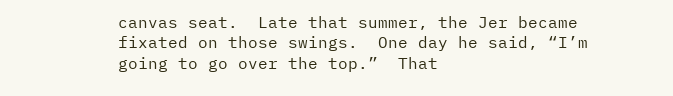canvas seat.  Late that summer, the Jer became fixated on those swings.  One day he said, “I’m going to go over the top.”  That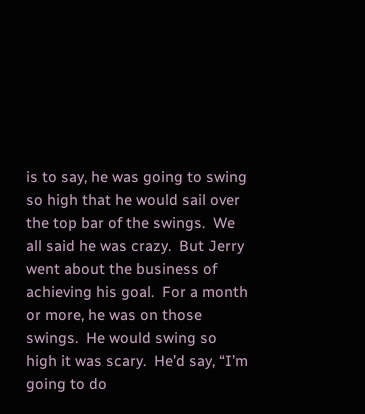is to say, he was going to swing so high that he would sail over the top bar of the swings.  We all said he was crazy.  But Jerry went about the business of achieving his goal.  For a month or more, he was on those swings.  He would swing so high it was scary.  He’d say, “I’m going to do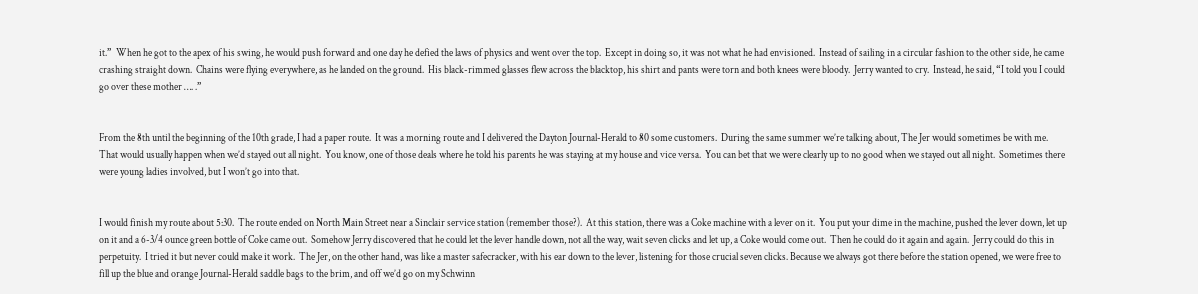it.”  When he got to the apex of his swing, he would push forward and one day he defied the laws of physics and went over the top.  Except in doing so, it was not what he had envisioned.  Instead of sailing in a circular fashion to the other side, he came crashing straight down.  Chains were flying everywhere, as he landed on the ground.  His black-rimmed glasses flew across the blacktop, his shirt and pants were torn and both knees were bloody.  Jerry wanted to cry.  Instead, he said, “I told you I could go over these mother …. .”


From the 8th until the beginning of the 10th grade, I had a paper route.  It was a morning route and I delivered the Dayton Journal-Herald to 80 some customers.  During the same summer we’re talking about, The Jer would sometimes be with me.  That would usually happen when we’d stayed out all night.  You know, one of those deals where he told his parents he was staying at my house and vice versa.  You can bet that we were clearly up to no good when we stayed out all night.  Sometimes there were young ladies involved, but I won’t go into that.


I would finish my route about 5:30.  The route ended on North Main Street near a Sinclair service station (remember those?).  At this station, there was a Coke machine with a lever on it.  You put your dime in the machine, pushed the lever down, let up on it and a 6-3/4 ounce green bottle of Coke came out.  Somehow Jerry discovered that he could let the lever handle down, not all the way, wait seven clicks and let up, a Coke would come out.  Then he could do it again and again.  Jerry could do this in perpetuity.  I tried it but never could make it work.  The Jer, on the other hand, was like a master safecracker, with his ear down to the lever, listening for those crucial seven clicks. Because we always got there before the station opened, we were free to fill up the blue and orange Journal-Herald saddle bags to the brim, and off we’d go on my Schwinn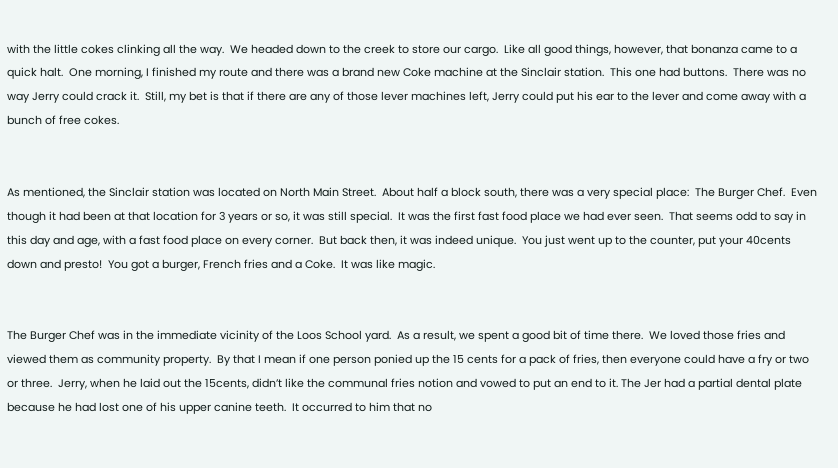with the little cokes clinking all the way.  We headed down to the creek to store our cargo.  Like all good things, however, that bonanza came to a quick halt.  One morning, I finished my route and there was a brand new Coke machine at the Sinclair station.  This one had buttons.  There was no way Jerry could crack it.  Still, my bet is that if there are any of those lever machines left, Jerry could put his ear to the lever and come away with a bunch of free cokes.


As mentioned, the Sinclair station was located on North Main Street.  About half a block south, there was a very special place:  The Burger Chef.  Even though it had been at that location for 3 years or so, it was still special.  It was the first fast food place we had ever seen.  That seems odd to say in this day and age, with a fast food place on every corner.  But back then, it was indeed unique.  You just went up to the counter, put your 40cents down and presto!  You got a burger, French fries and a Coke.  It was like magic.


The Burger Chef was in the immediate vicinity of the Loos School yard.  As a result, we spent a good bit of time there.  We loved those fries and viewed them as community property.  By that I mean if one person ponied up the 15 cents for a pack of fries, then everyone could have a fry or two or three.  Jerry, when he laid out the 15cents, didn’t like the communal fries notion and vowed to put an end to it. The Jer had a partial dental plate because he had lost one of his upper canine teeth.  It occurred to him that no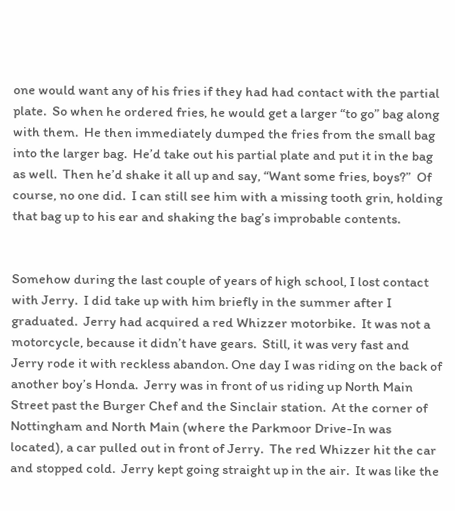one would want any of his fries if they had had contact with the partial plate.  So when he ordered fries, he would get a larger “to go” bag along with them.  He then immediately dumped the fries from the small bag into the larger bag.  He’d take out his partial plate and put it in the bag as well.  Then he’d shake it all up and say, “Want some fries, boys?”  Of course, no one did.  I can still see him with a missing tooth grin, holding that bag up to his ear and shaking the bag’s improbable contents.


Somehow during the last couple of years of high school, I lost contact with Jerry.  I did take up with him briefly in the summer after I graduated.  Jerry had acquired a red Whizzer motorbike.  It was not a motorcycle, because it didn’t have gears.  Still, it was very fast and Jerry rode it with reckless abandon. One day I was riding on the back of another boy’s Honda.  Jerry was in front of us riding up North Main Street past the Burger Chef and the Sinclair station.  At the corner of Nottingham and North Main (where the Parkmoor Drive-In was located), a car pulled out in front of Jerry.  The red Whizzer hit the car and stopped cold.  Jerry kept going straight up in the air.  It was like the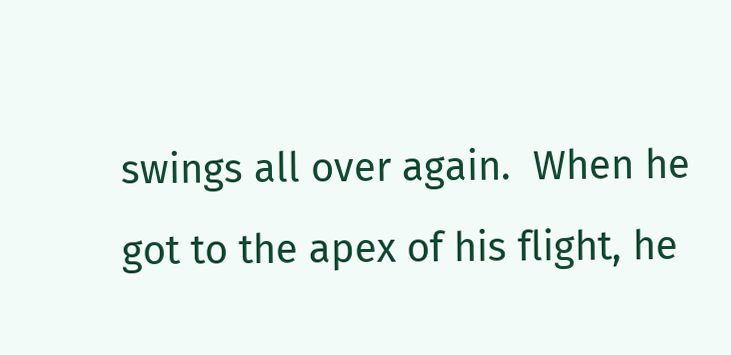swings all over again.  When he got to the apex of his flight, he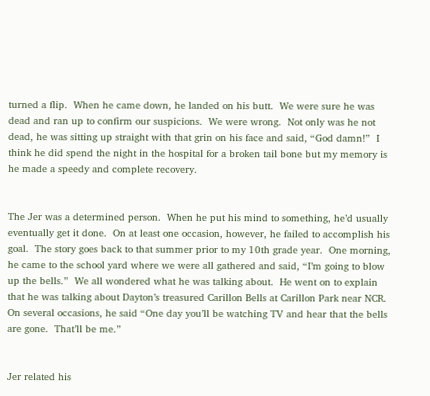turned a flip.  When he came down, he landed on his butt.  We were sure he was dead and ran up to confirm our suspicions.  We were wrong.  Not only was he not dead, he was sitting up straight with that grin on his face and said, “God damn!”  I think he did spend the night in the hospital for a broken tail bone but my memory is he made a speedy and complete recovery.


The Jer was a determined person.  When he put his mind to something, he’d usually eventually get it done.  On at least one occasion, however, he failed to accomplish his goal.  The story goes back to that summer prior to my 10th grade year.  One morning, he came to the school yard where we were all gathered and said, “I’m going to blow up the bells.”  We all wondered what he was talking about.  He went on to explain that he was talking about Dayton’s treasured Carillon Bells at Carillon Park near NCR.  On several occasions, he said “One day you’ll be watching TV and hear that the bells are gone.  That’ll be me.”


Jer related his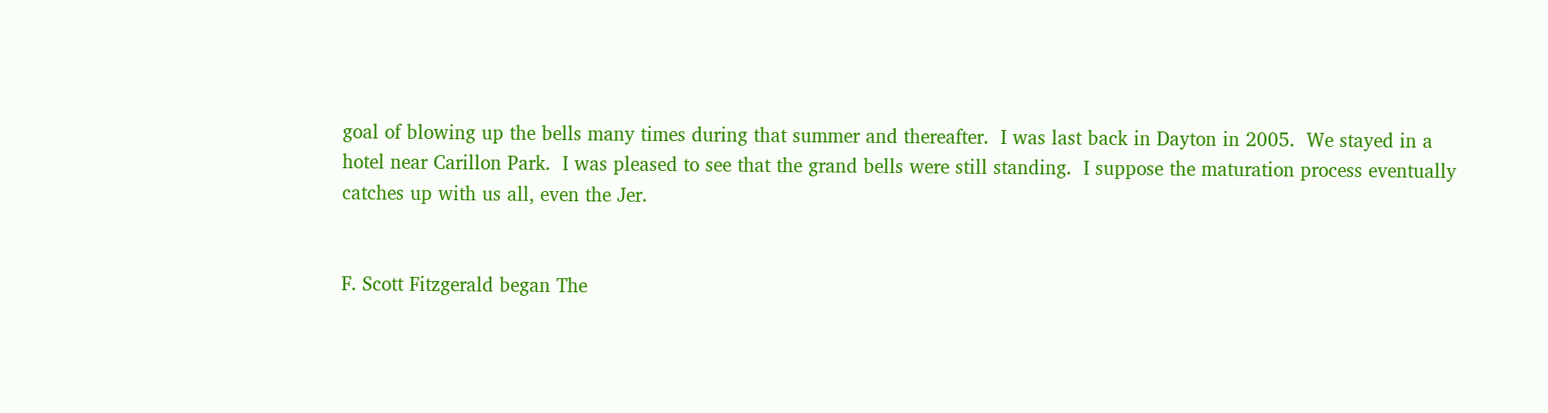goal of blowing up the bells many times during that summer and thereafter.  I was last back in Dayton in 2005.  We stayed in a hotel near Carillon Park.  I was pleased to see that the grand bells were still standing.  I suppose the maturation process eventually catches up with us all, even the Jer.


F. Scott Fitzgerald began The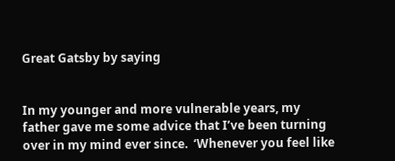Great Gatsby by saying


In my younger and more vulnerable years, my father gave me some advice that I’ve been turning over in my mind ever since.  ‘Whenever you feel like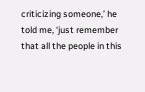criticizing someone,’ he told me, ‘just remember that all the people in this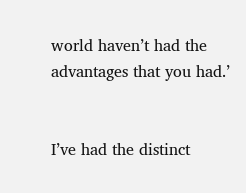world haven’t had the advantages that you had.’


I’ve had the distinct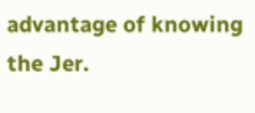advantage of knowing the Jer.